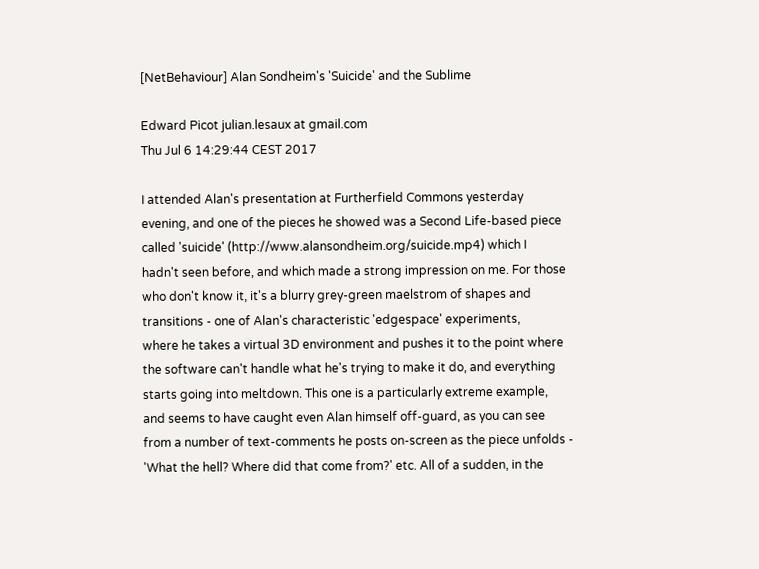[NetBehaviour] Alan Sondheim's 'Suicide' and the Sublime

Edward Picot julian.lesaux at gmail.com
Thu Jul 6 14:29:44 CEST 2017

I attended Alan's presentation at Furtherfield Commons yesterday
evening, and one of the pieces he showed was a Second Life-based piece
called 'suicide' (http://www.alansondheim.org/suicide.mp4) which I
hadn't seen before, and which made a strong impression on me. For those
who don't know it, it's a blurry grey-green maelstrom of shapes and
transitions - one of Alan's characteristic 'edgespace' experiments,
where he takes a virtual 3D environment and pushes it to the point where
the software can't handle what he's trying to make it do, and everything
starts going into meltdown. This one is a particularly extreme example,
and seems to have caught even Alan himself off-guard, as you can see
from a number of text-comments he posts on-screen as the piece unfolds -
'What the hell? Where did that come from?' etc. All of a sudden, in the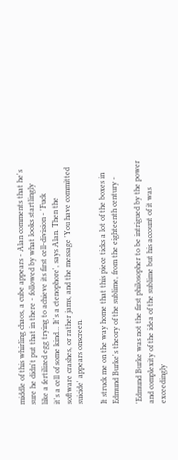middle of this whirling chaos, a cube appears - Alan comments that he's
sure he didn't put that in there - followed by what looks startlingly
like a fertilized egg trying to achieve its first cell-division - 'Fuck
it's a cell of some kind... It's a ctenophore', says Alan. Then the
software crashes, or rather jams, and the message 'You have committed
suicide' appears onscreen.

It struck me on the way home that this piece ticks a lot of the boxes in
Edmund Burke's theory of the sublime, from the eighteenth century -

'Edmund Burke was not the first philosopher to be intrigued by the power
and complexity of the idea of the sublime but his account of it was
exceedingly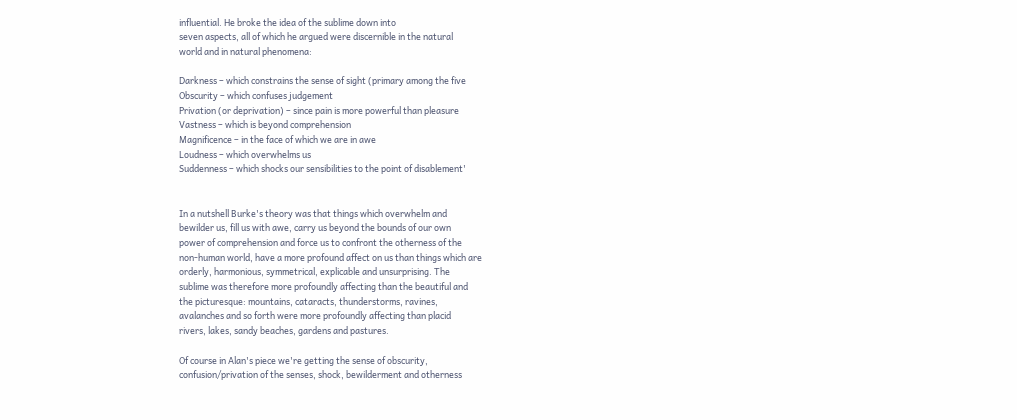influential. He broke the idea of the sublime down into
seven aspects, all of which he argued were discernible in the natural
world and in natural phenomena:

Darkness – which constrains the sense of sight (primary among the five
Obscurity – which confuses judgement
Privation (or deprivation) – since pain is more powerful than pleasure
Vastness – which is beyond comprehension
Magnificence – in the face of which we are in awe
Loudness – which overwhelms us
Suddenness – which shocks our sensibilities to the point of disablement'


In a nutshell Burke's theory was that things which overwhelm and
bewilder us, fill us with awe, carry us beyond the bounds of our own
power of comprehension and force us to confront the otherness of the
non-human world, have a more profound affect on us than things which are
orderly, harmonious, symmetrical, explicable and unsurprising. The
sublime was therefore more profoundly affecting than the beautiful and
the picturesque: mountains, cataracts, thunderstorms, ravines,
avalanches and so forth were more profoundly affecting than placid
rivers, lakes, sandy beaches, gardens and pastures.

Of course in Alan's piece we're getting the sense of obscurity,
confusion/privation of the senses, shock, bewilderment and otherness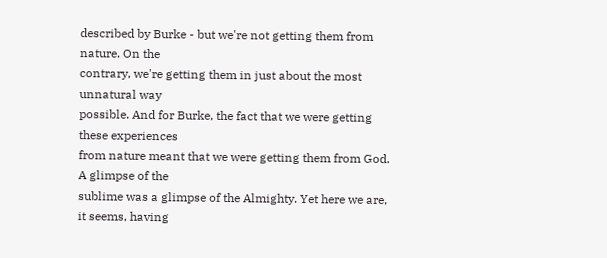described by Burke - but we're not getting them from nature. On the
contrary, we're getting them in just about the most unnatural way
possible. And for Burke, the fact that we were getting these experiences
from nature meant that we were getting them from God. A glimpse of the
sublime was a glimpse of the Almighty. Yet here we are, it seems, having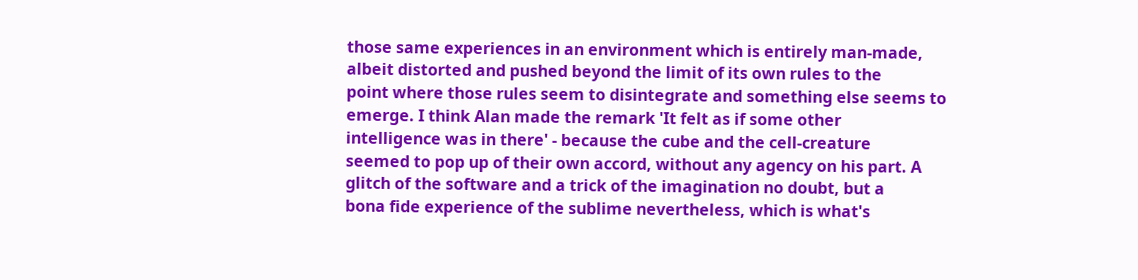those same experiences in an environment which is entirely man-made,
albeit distorted and pushed beyond the limit of its own rules to the
point where those rules seem to disintegrate and something else seems to
emerge. I think Alan made the remark 'It felt as if some other
intelligence was in there' - because the cube and the cell-creature
seemed to pop up of their own accord, without any agency on his part. A
glitch of the software and a trick of the imagination no doubt, but a
bona fide experience of the sublime nevertheless, which is what's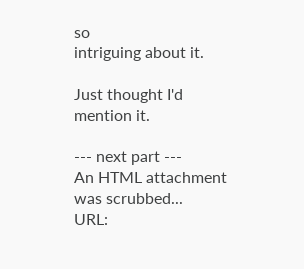so
intriguing about it.

Just thought I'd mention it.

--- next part ---
An HTML attachment was scrubbed...
URL: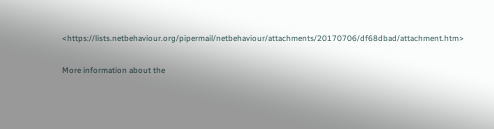<https://lists.netbehaviour.org/pipermail/netbehaviour/attachments/20170706/df68dbad/attachment.htm>

More information about the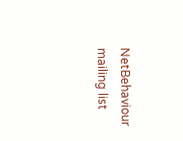NetBehaviour mailing list